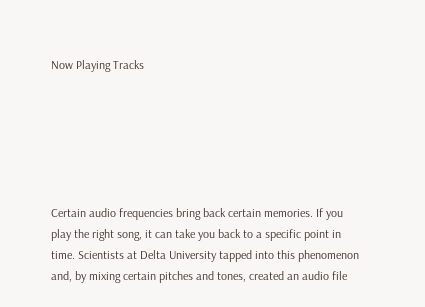Now Playing Tracks






Certain audio frequencies bring back certain memories. If you play the right song, it can take you back to a specific point in time. Scientists at Delta University tapped into this phenomenon and, by mixing certain pitches and tones, created an audio file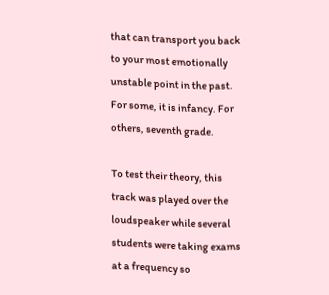that can transport you back to your most emotionally unstable point in the past. For some, it is infancy. For others, seventh grade.

To test their theory, this track was played over the loudspeaker while several students were taking exams at a frequency so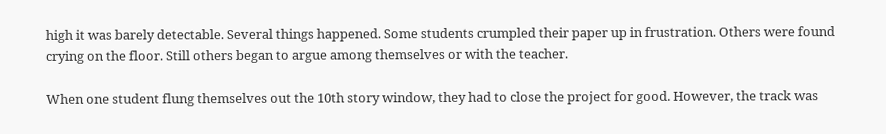high it was barely detectable. Several things happened. Some students crumpled their paper up in frustration. Others were found crying on the floor. Still others began to argue among themselves or with the teacher.

When one student flung themselves out the 10th story window, they had to close the project for good. However, the track was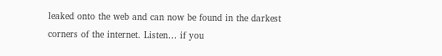leaked onto the web and can now be found in the darkest corners of the internet. Listen… if you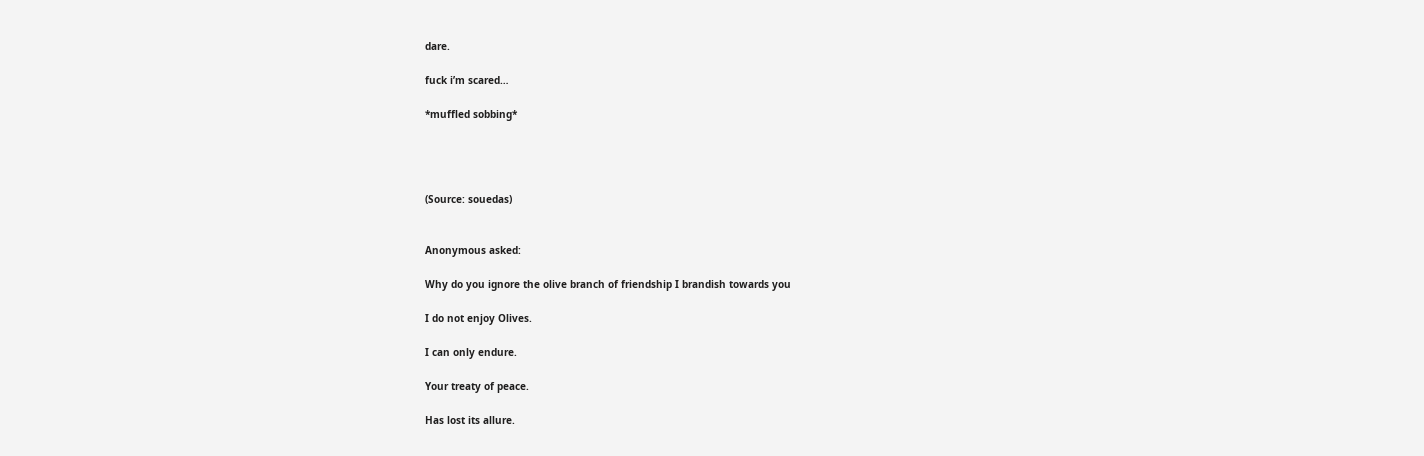dare.

fuck i’m scared…

*muffled sobbing*




(Source: souedas)


Anonymous asked:

Why do you ignore the olive branch of friendship I brandish towards you

I do not enjoy Olives.

I can only endure.

Your treaty of peace.

Has lost its allure.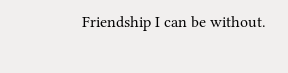Friendship I can be without.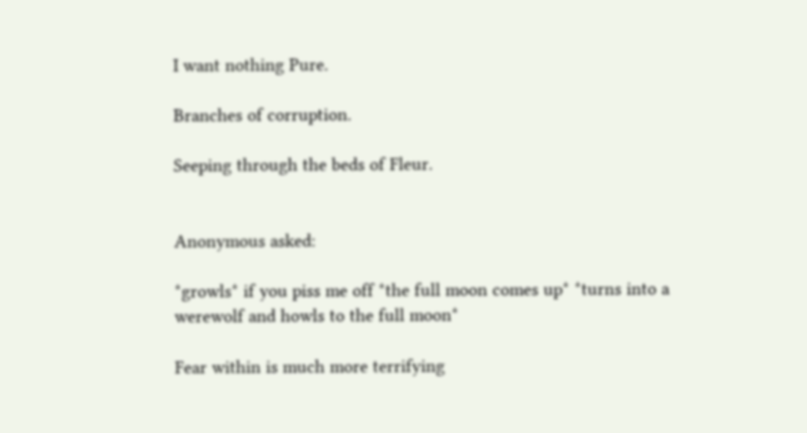I want nothing Pure.

Branches of corruption.

Seeping through the beds of Fleur.


Anonymous asked:

*growls* if you piss me off *the full moon comes up* *turns into a werewolf and howls to the full moon*

Fear within is much more terrifying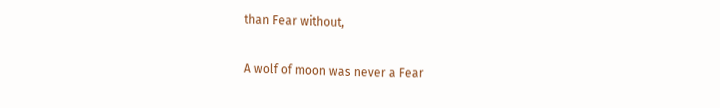than Fear without,

A wolf of moon was never a Fear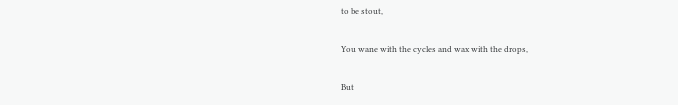to be stout,

You wane with the cycles and wax with the drops,

But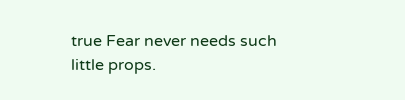true Fear never needs such little props.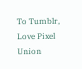To Tumblr, Love Pixel Union